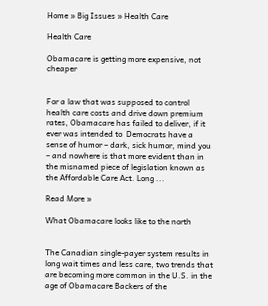Home » Big Issues » Health Care

Health Care

Obamacare is getting more expensive, not cheaper


For a law that was supposed to control health care costs and drive down premium rates, Obamacare has failed to deliver, if it ever was intended to  Democrats have a sense of humor – dark, sick humor, mind you – and nowhere is that more evident than in the misnamed piece of legislation known as the Affordable Care Act. Long ...

Read More »

What Obamacare looks like to the north


The Canadian single-payer system results in long wait times and less care, two trends that are becoming more common in the U.S. in the age of Obamacare Backers of the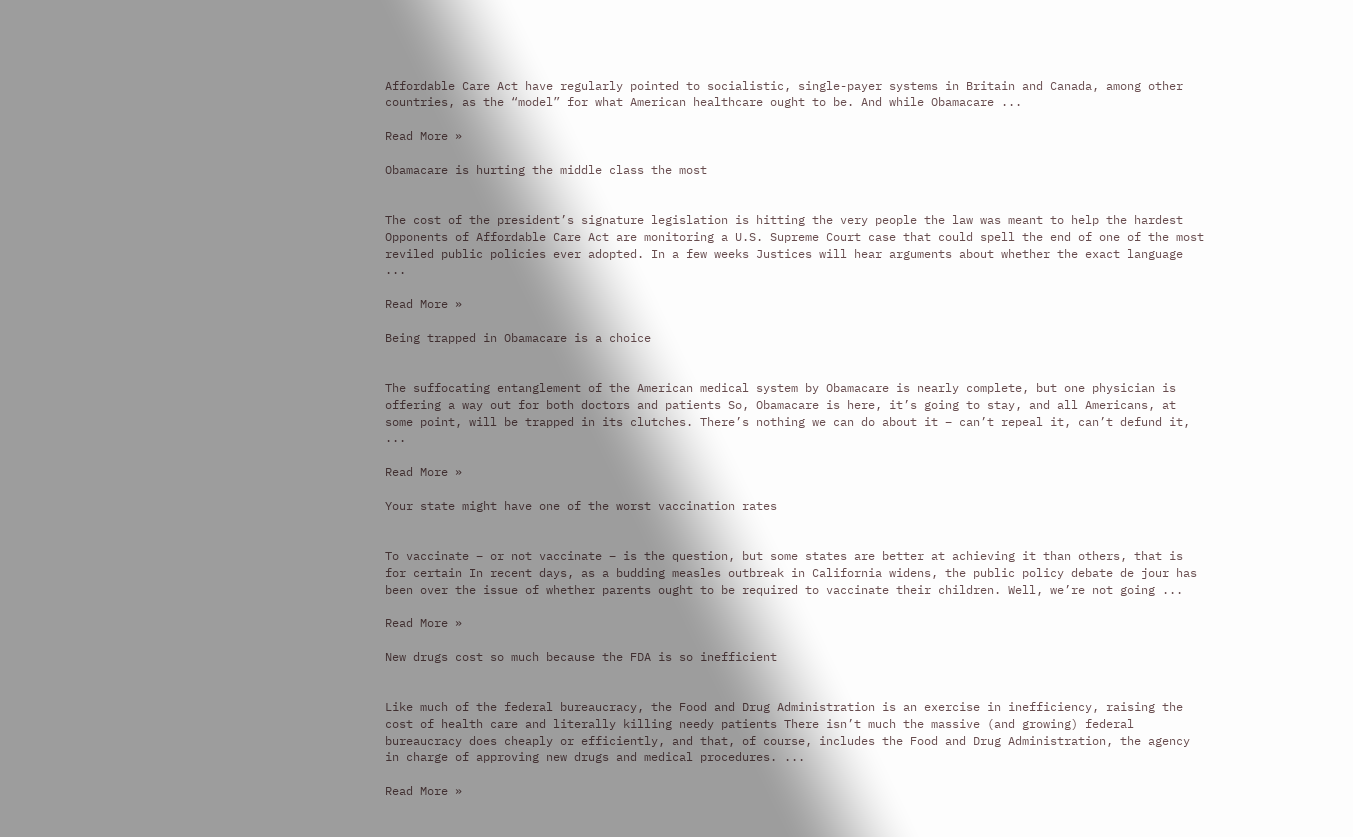Affordable Care Act have regularly pointed to socialistic, single-payer systems in Britain and Canada, among other countries, as the “model” for what American healthcare ought to be. And while Obamacare ...

Read More »

Obamacare is hurting the middle class the most


The cost of the president’s signature legislation is hitting the very people the law was meant to help the hardest Opponents of Affordable Care Act are monitoring a U.S. Supreme Court case that could spell the end of one of the most reviled public policies ever adopted. In a few weeks Justices will hear arguments about whether the exact language ...

Read More »

Being trapped in Obamacare is a choice


The suffocating entanglement of the American medical system by Obamacare is nearly complete, but one physician is offering a way out for both doctors and patients So, Obamacare is here, it’s going to stay, and all Americans, at some point, will be trapped in its clutches. There’s nothing we can do about it – can’t repeal it, can’t defund it, ...

Read More »

Your state might have one of the worst vaccination rates


To vaccinate – or not vaccinate – is the question, but some states are better at achieving it than others, that is for certain In recent days, as a budding measles outbreak in California widens, the public policy debate de jour has been over the issue of whether parents ought to be required to vaccinate their children. Well, we’re not going ...

Read More »

New drugs cost so much because the FDA is so inefficient


Like much of the federal bureaucracy, the Food and Drug Administration is an exercise in inefficiency, raising the cost of health care and literally killing needy patients There isn’t much the massive (and growing) federal bureaucracy does cheaply or efficiently, and that, of course, includes the Food and Drug Administration, the agency in charge of approving new drugs and medical procedures. ...

Read More »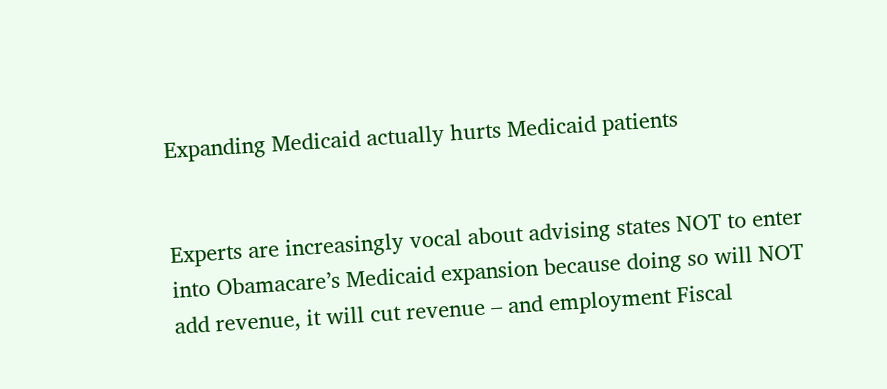Expanding Medicaid actually hurts Medicaid patients


Experts are increasingly vocal about advising states NOT to enter into Obamacare’s Medicaid expansion because doing so will NOT add revenue, it will cut revenue – and employment Fiscal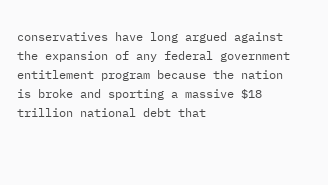conservatives have long argued against the expansion of any federal government entitlement program because the nation is broke and sporting a massive $18 trillion national debt that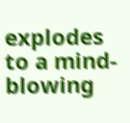explodes to a mind-blowing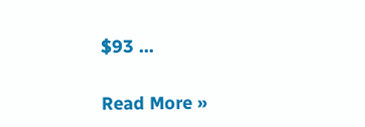$93 ...

Read More »